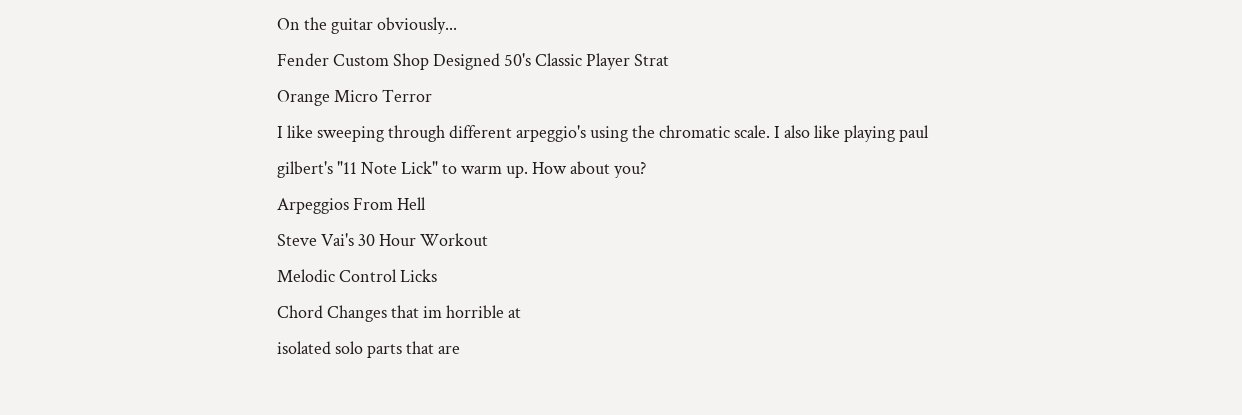On the guitar obviously...
Fender Custom Shop Designed 50's Classic Player Strat
Orange Micro Terror
I like sweeping through different arpeggio's using the chromatic scale. I also like playing paul gilbert's "11 Note Lick" to warm up. How about you?
Arpeggios From Hell
Steve Vai's 30 Hour Workout
Melodic Control Licks
Chord Changes that im horrible at
isolated solo parts that are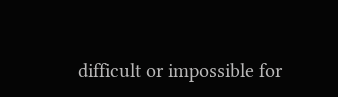difficult or impossible for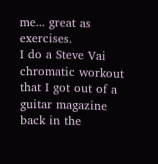me... great as exercises.
I do a Steve Vai chromatic workout that I got out of a guitar magazine back in the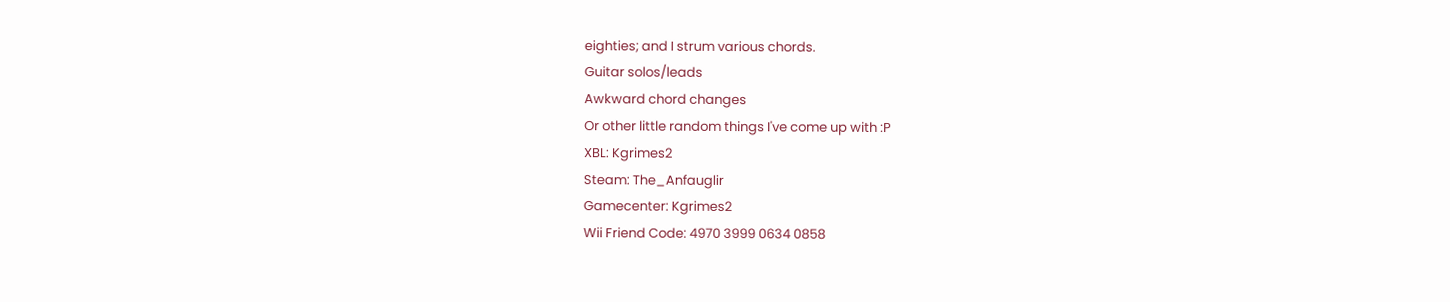eighties; and I strum various chords.
Guitar solos/leads
Awkward chord changes
Or other little random things I've come up with :P
XBL: Kgrimes2
Steam: The_Anfauglir
Gamecenter: Kgrimes2
Wii Friend Code: 4970 3999 0634 0858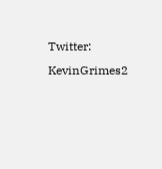Twitter: KevinGrimes2